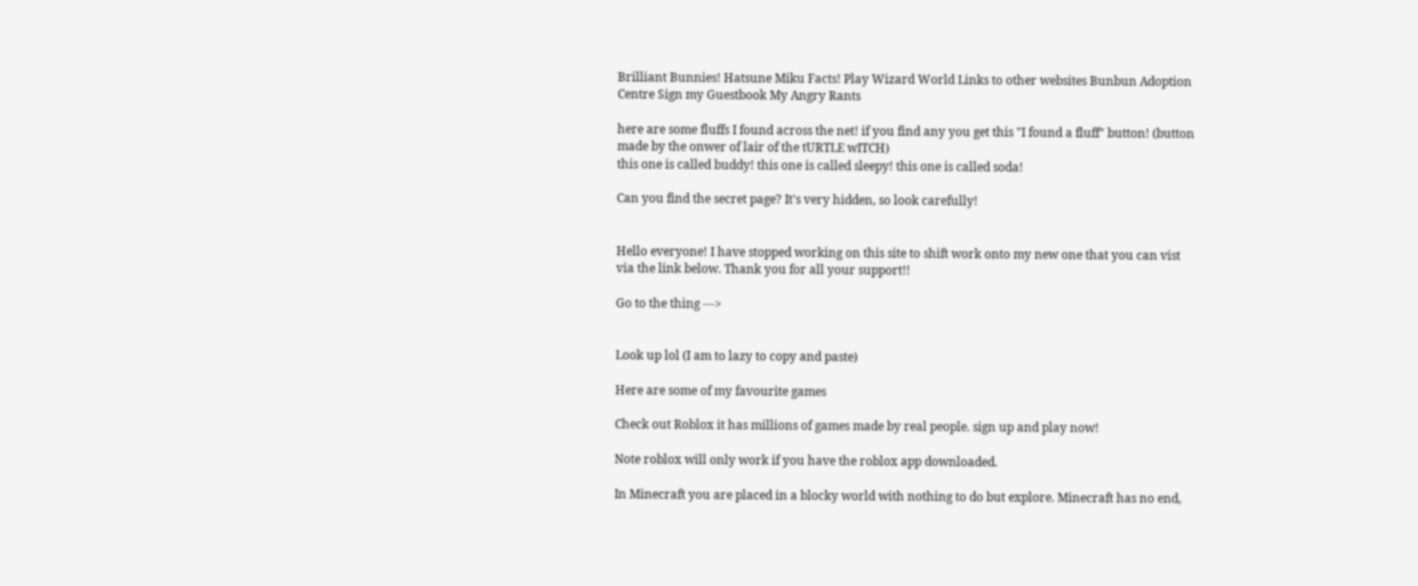Brilliant Bunnies! Hatsune Miku Facts! Play Wizard World Links to other websites Bunbun Adoption Centre Sign my Guestbook My Angry Rants

here are some fluffs I found across the net! if you find any you get this "I found a fluff" button! (button made by the onwer of lair of the tURTLE wITCH)
this one is called buddy! this one is called sleepy! this one is called soda!

Can you find the secret page? It's very hidden, so look carefully!


Hello everyone! I have stopped working on this site to shift work onto my new one that you can vist via the link below. Thank you for all your support!!

Go to the thing --->


Look up lol (I am to lazy to copy and paste)

Here are some of my favourite games

Check out Roblox it has millions of games made by real people. sign up and play now!

Note roblox will only work if you have the roblox app downloaded.

In Minecraft you are placed in a blocky world with nothing to do but explore. Minecraft has no end,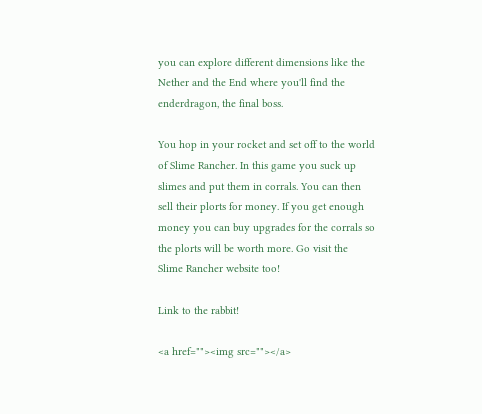you can explore different dimensions like the Nether and the End where you'll find the enderdragon, the final boss.

You hop in your rocket and set off to the world of Slime Rancher. In this game you suck up slimes and put them in corrals. You can then sell their plorts for money. If you get enough money you can buy upgrades for the corrals so the plorts will be worth more. Go visit the Slime Rancher website too!

Link to the rabbit!

<a href=""><img src=""></a>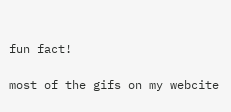fun fact!

most of the gifs on my webcite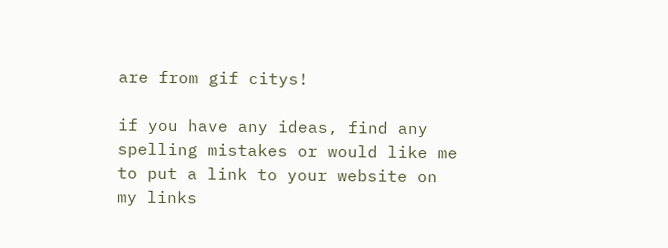are from gif citys!

if you have any ideas, find any spelling mistakes or would like me to put a link to your website on my links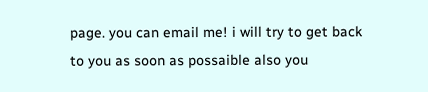page. you can email me! i will try to get back to you as soon as possaible also you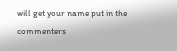will get your name put in the commenters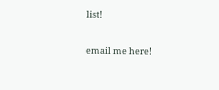list!

email me here!